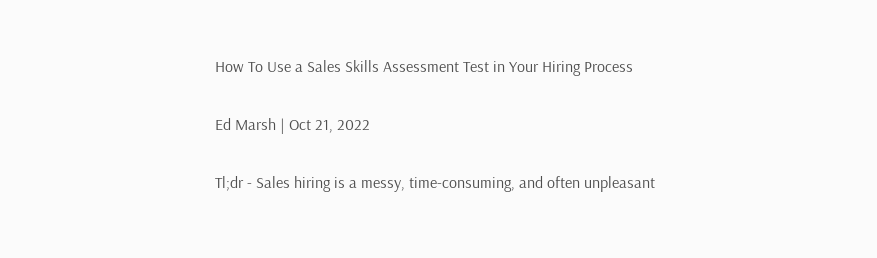How To Use a Sales Skills Assessment Test in Your Hiring Process

Ed Marsh | Oct 21, 2022

Tl;dr - Sales hiring is a messy, time-consuming, and often unpleasant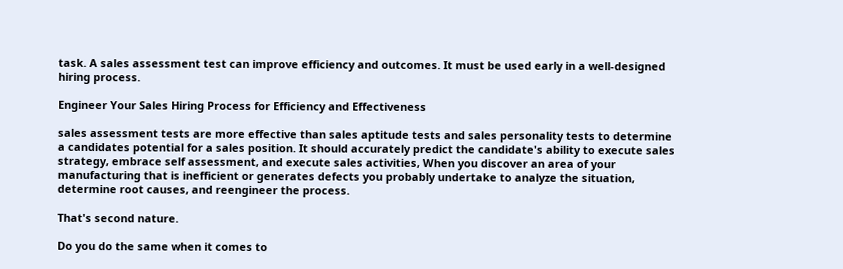task. A sales assessment test can improve efficiency and outcomes. It must be used early in a well-designed hiring process.

Engineer Your Sales Hiring Process for Efficiency and Effectiveness

sales assessment tests are more effective than sales aptitude tests and sales personality tests to determine a candidates potential for a sales position. It should accurately predict the candidate's ability to execute sales strategy, embrace self assessment, and execute sales activities, When you discover an area of your manufacturing that is inefficient or generates defects you probably undertake to analyze the situation, determine root causes, and reengineer the process.

That's second nature.

Do you do the same when it comes to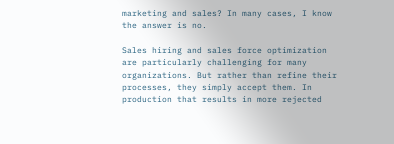marketing and sales? In many cases, I know the answer is no.

Sales hiring and sales force optimization are particularly challenging for many organizations. But rather than refine their processes, they simply accept them. In production that results in more rejected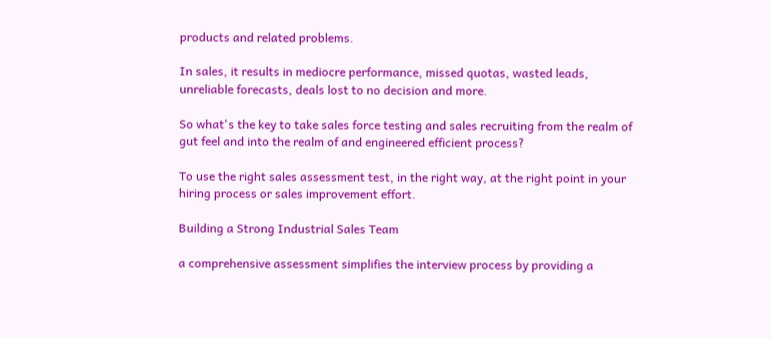products and related problems.

In sales, it results in mediocre performance, missed quotas, wasted leads, unreliable forecasts, deals lost to no decision and more.

So what's the key to take sales force testing and sales recruiting from the realm of gut feel and into the realm of and engineered efficient process?

To use the right sales assessment test, in the right way, at the right point in your hiring process or sales improvement effort.

Building a Strong Industrial Sales Team

a comprehensive assessment simplifies the interview process by providing a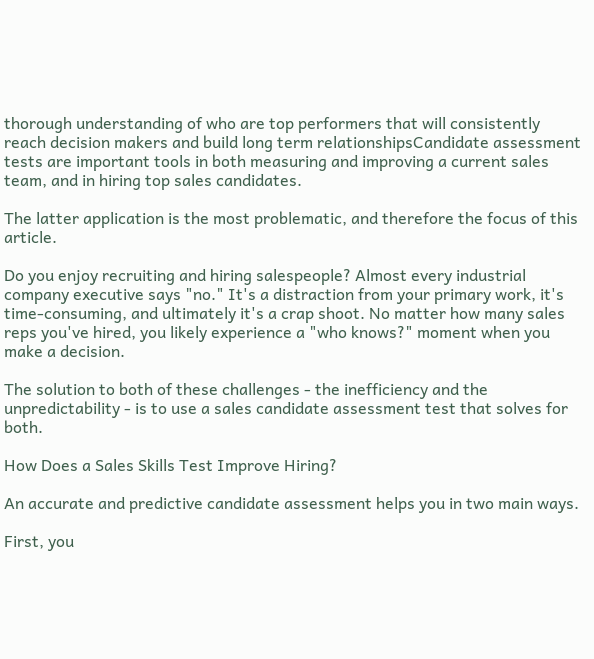thorough understanding of who are top performers that will consistently reach decision makers and build long term relationshipsCandidate assessment tests are important tools in both measuring and improving a current sales team, and in hiring top sales candidates.

The latter application is the most problematic, and therefore the focus of this article.

Do you enjoy recruiting and hiring salespeople? Almost every industrial company executive says "no." It's a distraction from your primary work, it's time-consuming, and ultimately it's a crap shoot. No matter how many sales reps you've hired, you likely experience a "who knows?" moment when you make a decision.

The solution to both of these challenges - the inefficiency and the unpredictability - is to use a sales candidate assessment test that solves for both.

How Does a Sales Skills Test Improve Hiring?

An accurate and predictive candidate assessment helps you in two main ways.

First, you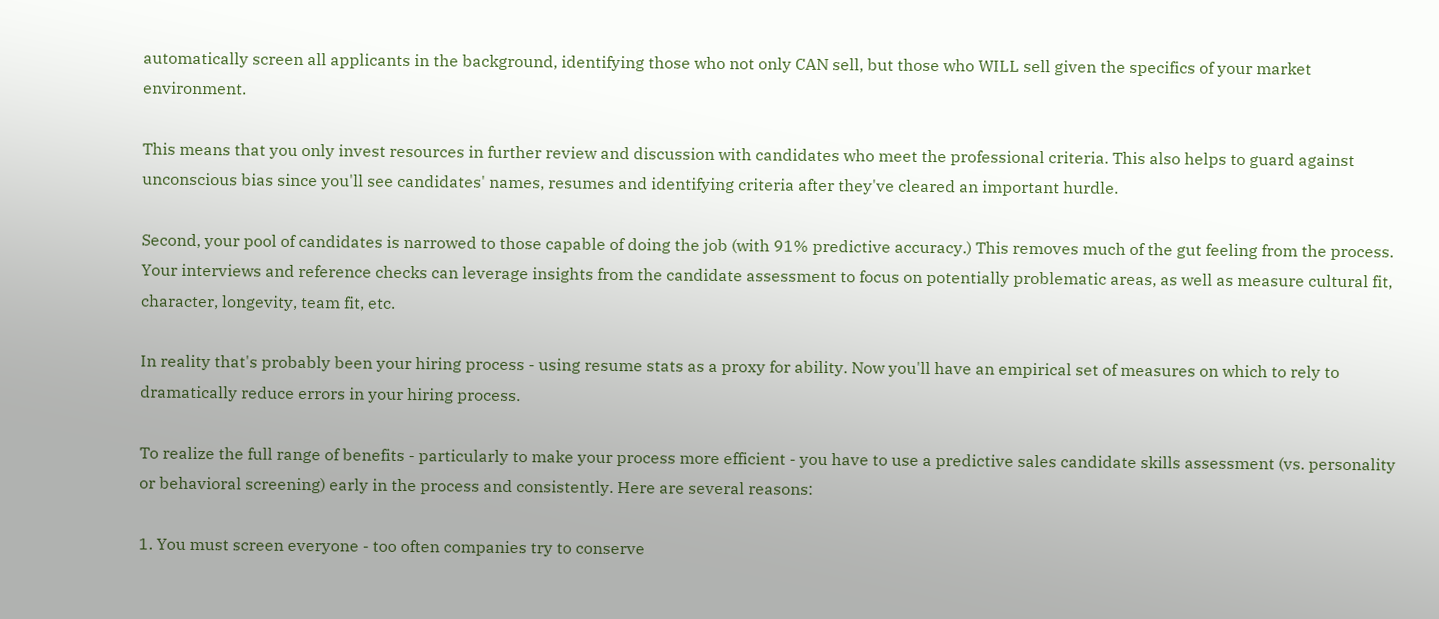automatically screen all applicants in the background, identifying those who not only CAN sell, but those who WILL sell given the specifics of your market environment.

This means that you only invest resources in further review and discussion with candidates who meet the professional criteria. This also helps to guard against unconscious bias since you'll see candidates' names, resumes and identifying criteria after they've cleared an important hurdle.

Second, your pool of candidates is narrowed to those capable of doing the job (with 91% predictive accuracy.) This removes much of the gut feeling from the process. Your interviews and reference checks can leverage insights from the candidate assessment to focus on potentially problematic areas, as well as measure cultural fit, character, longevity, team fit, etc.

In reality that's probably been your hiring process - using resume stats as a proxy for ability. Now you'll have an empirical set of measures on which to rely to dramatically reduce errors in your hiring process.

To realize the full range of benefits - particularly to make your process more efficient - you have to use a predictive sales candidate skills assessment (vs. personality or behavioral screening) early in the process and consistently. Here are several reasons:

1. You must screen everyone - too often companies try to conserve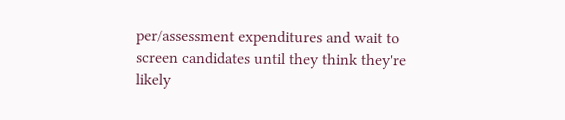per/assessment expenditures and wait to screen candidates until they think they're likely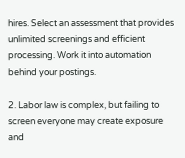hires. Select an assessment that provides unlimited screenings and efficient processing. Work it into automation behind your postings.

2. Labor law is complex, but failing to screen everyone may create exposure and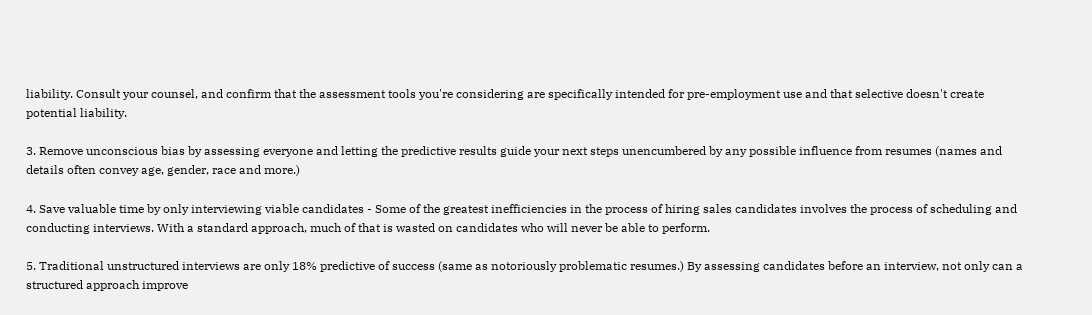liability. Consult your counsel, and confirm that the assessment tools you're considering are specifically intended for pre-employment use and that selective doesn't create potential liability.

3. Remove unconscious bias by assessing everyone and letting the predictive results guide your next steps unencumbered by any possible influence from resumes (names and details often convey age, gender, race and more.)

4. Save valuable time by only interviewing viable candidates - Some of the greatest inefficiencies in the process of hiring sales candidates involves the process of scheduling and conducting interviews. With a standard approach, much of that is wasted on candidates who will never be able to perform.

5. Traditional unstructured interviews are only 18% predictive of success (same as notoriously problematic resumes.) By assessing candidates before an interview, not only can a structured approach improve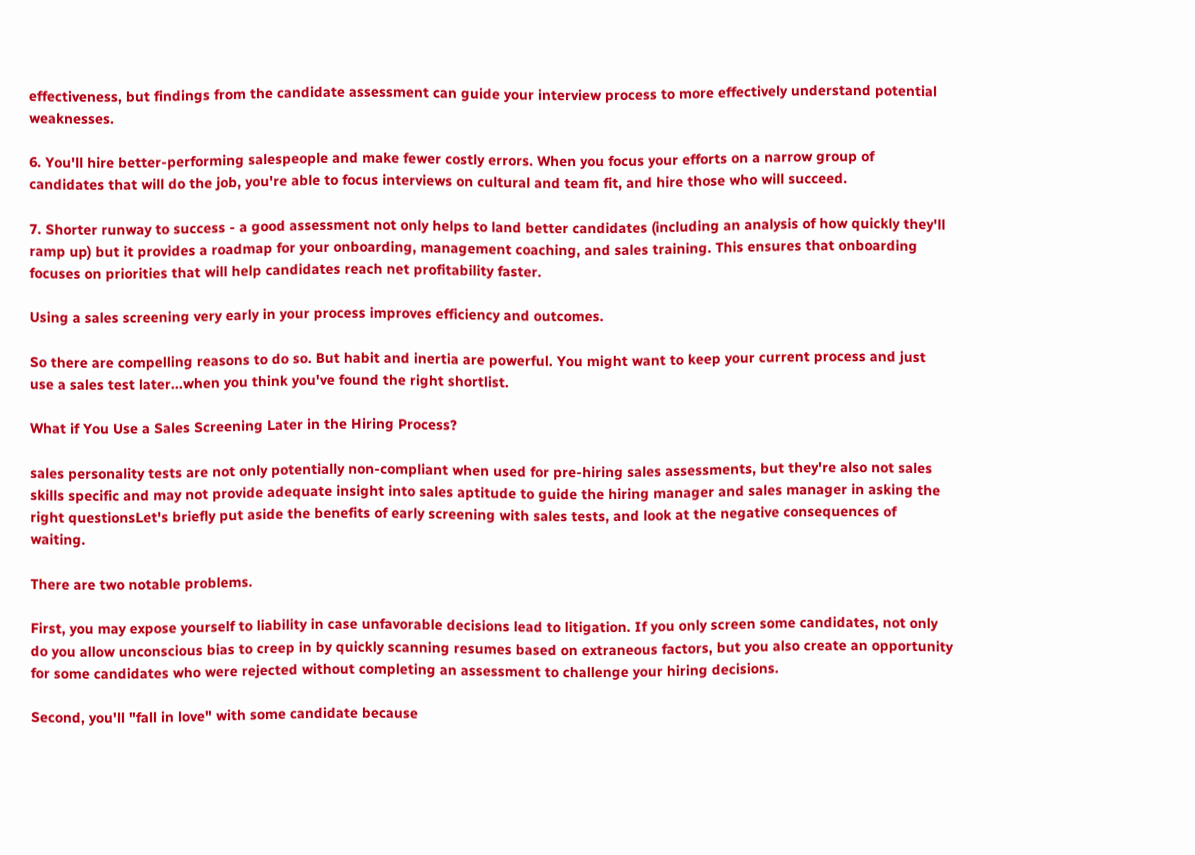effectiveness, but findings from the candidate assessment can guide your interview process to more effectively understand potential weaknesses.

6. You'll hire better-performing salespeople and make fewer costly errors. When you focus your efforts on a narrow group of candidates that will do the job, you're able to focus interviews on cultural and team fit, and hire those who will succeed.

7. Shorter runway to success - a good assessment not only helps to land better candidates (including an analysis of how quickly they'll ramp up) but it provides a roadmap for your onboarding, management coaching, and sales training. This ensures that onboarding focuses on priorities that will help candidates reach net profitability faster.

Using a sales screening very early in your process improves efficiency and outcomes.

So there are compelling reasons to do so. But habit and inertia are powerful. You might want to keep your current process and just use a sales test later...when you think you've found the right shortlist.

What if You Use a Sales Screening Later in the Hiring Process?

sales personality tests are not only potentially non-compliant when used for pre-hiring sales assessments, but they're also not sales skills specific and may not provide adequate insight into sales aptitude to guide the hiring manager and sales manager in asking the right questionsLet's briefly put aside the benefits of early screening with sales tests, and look at the negative consequences of waiting.

There are two notable problems.

First, you may expose yourself to liability in case unfavorable decisions lead to litigation. If you only screen some candidates, not only do you allow unconscious bias to creep in by quickly scanning resumes based on extraneous factors, but you also create an opportunity for some candidates who were rejected without completing an assessment to challenge your hiring decisions.

Second, you'll "fall in love" with some candidate because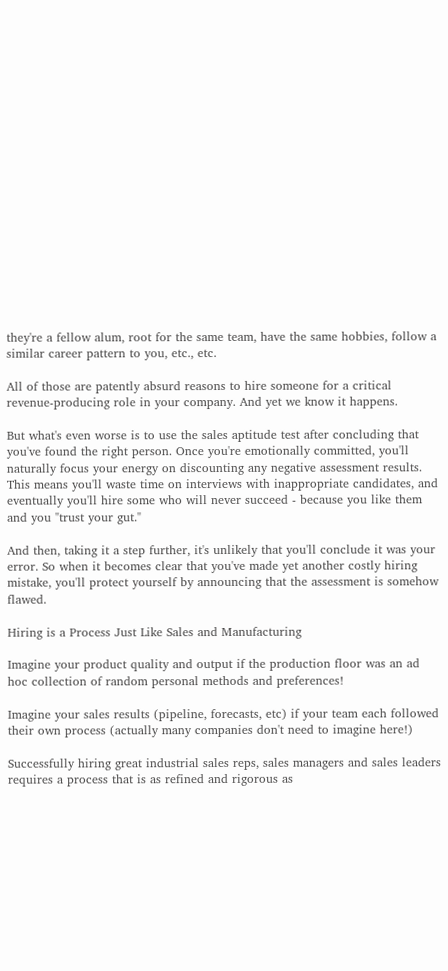they're a fellow alum, root for the same team, have the same hobbies, follow a similar career pattern to you, etc., etc.

All of those are patently absurd reasons to hire someone for a critical revenue-producing role in your company. And yet we know it happens.

But what's even worse is to use the sales aptitude test after concluding that you've found the right person. Once you're emotionally committed, you'll naturally focus your energy on discounting any negative assessment results. This means you'll waste time on interviews with inappropriate candidates, and eventually you'll hire some who will never succeed - because you like them and you "trust your gut."

And then, taking it a step further, it's unlikely that you'll conclude it was your error. So when it becomes clear that you've made yet another costly hiring mistake, you'll protect yourself by announcing that the assessment is somehow flawed.

Hiring is a Process Just Like Sales and Manufacturing

Imagine your product quality and output if the production floor was an ad hoc collection of random personal methods and preferences!

Imagine your sales results (pipeline, forecasts, etc) if your team each followed their own process (actually many companies don't need to imagine here!)

Successfully hiring great industrial sales reps, sales managers and sales leaders requires a process that is as refined and rigorous as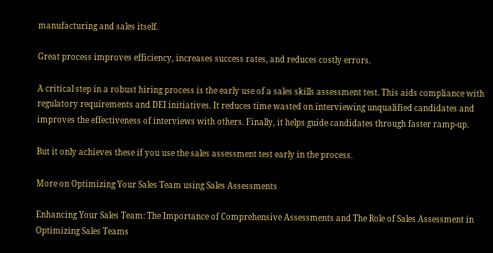manufacturing and sales itself.

Great process improves efficiency, increases success rates, and reduces costly errors.

A critical step in a robust hiring process is the early use of a sales skills assessment test. This aids compliance with regulatory requirements and DEI initiatives. It reduces time wasted on interviewing unqualified candidates and improves the effectiveness of interviews with others. Finally, it helps guide candidates through faster ramp-up.

But it only achieves these if you use the sales assessment test early in the process.

More on Optimizing Your Sales Team using Sales Assessments

Enhancing Your Sales Team: The Importance of Comprehensive Assessments and The Role of Sales Assessment in Optimizing Sales Teams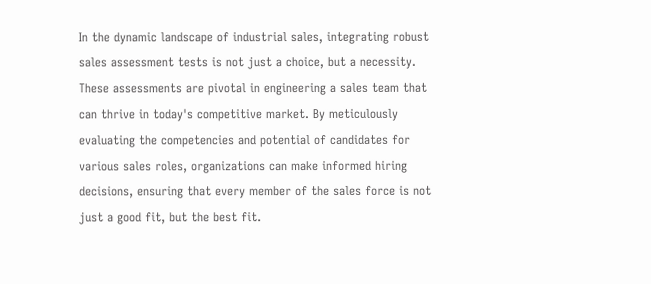In the dynamic landscape of industrial sales, integrating robust sales assessment tests is not just a choice, but a necessity. These assessments are pivotal in engineering a sales team that can thrive in today's competitive market. By meticulously evaluating the competencies and potential of candidates for various sales roles, organizations can make informed hiring decisions, ensuring that every member of the sales force is not just a good fit, but the best fit.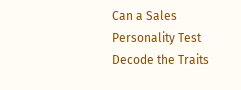Can a Sales Personality Test Decode the Traits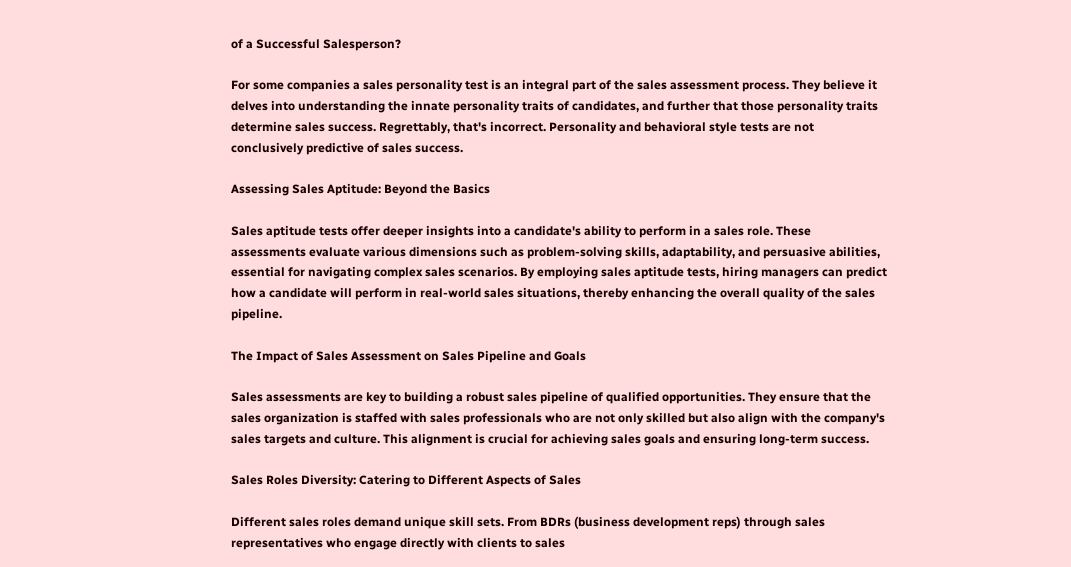of a Successful Salesperson?

For some companies a sales personality test is an integral part of the sales assessment process. They believe it delves into understanding the innate personality traits of candidates, and further that those personality traits determine sales success. Regrettably, that's incorrect. Personality and behavioral style tests are not conclusively predictive of sales success.

Assessing Sales Aptitude: Beyond the Basics

Sales aptitude tests offer deeper insights into a candidate's ability to perform in a sales role. These assessments evaluate various dimensions such as problem-solving skills, adaptability, and persuasive abilities, essential for navigating complex sales scenarios. By employing sales aptitude tests, hiring managers can predict how a candidate will perform in real-world sales situations, thereby enhancing the overall quality of the sales pipeline.

The Impact of Sales Assessment on Sales Pipeline and Goals

Sales assessments are key to building a robust sales pipeline of qualified opportunities. They ensure that the sales organization is staffed with sales professionals who are not only skilled but also align with the company's sales targets and culture. This alignment is crucial for achieving sales goals and ensuring long-term success.

Sales Roles Diversity: Catering to Different Aspects of Sales

Different sales roles demand unique skill sets. From BDRs (business development reps) through sales representatives who engage directly with clients to sales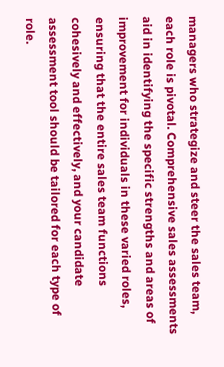managers who strategize and steer the sales team, each role is pivotal. Comprehensive sales assessments aid in identifying the specific strengths and areas of improvement for individuals in these varied roles, ensuring that the entire sales team functions cohesively and effectively, and your candidate assessment tool should be tailored for each type of role.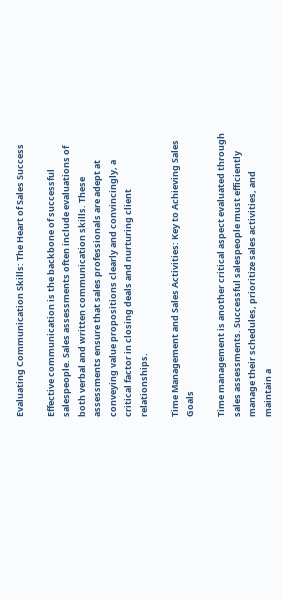Evaluating Communication Skills: The Heart of Sales Success

Effective communication is the backbone of successful salespeople. Sales assessments often include evaluations of both verbal and written communication skills. These assessments ensure that sales professionals are adept at conveying value propositions clearly and convincingly, a critical factor in closing deals and nurturing client relationships.

Time Management and Sales Activities: Key to Achieving Sales Goals

Time management is another critical aspect evaluated through sales assessments. Successful salespeople must efficiently manage their schedules, prioritize sales activities, and maintain a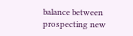balance between prospecting new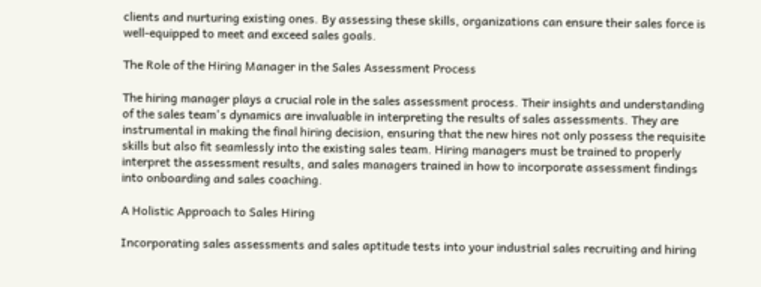clients and nurturing existing ones. By assessing these skills, organizations can ensure their sales force is well-equipped to meet and exceed sales goals.

The Role of the Hiring Manager in the Sales Assessment Process

The hiring manager plays a crucial role in the sales assessment process. Their insights and understanding of the sales team's dynamics are invaluable in interpreting the results of sales assessments. They are instrumental in making the final hiring decision, ensuring that the new hires not only possess the requisite skills but also fit seamlessly into the existing sales team. Hiring managers must be trained to properly interpret the assessment results, and sales managers trained in how to incorporate assessment findings into onboarding and sales coaching.

A Holistic Approach to Sales Hiring

Incorporating sales assessments and sales aptitude tests into your industrial sales recruiting and hiring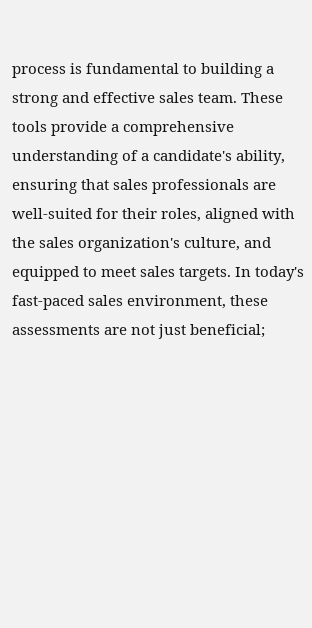process is fundamental to building a strong and effective sales team. These tools provide a comprehensive understanding of a candidate's ability, ensuring that sales professionals are well-suited for their roles, aligned with the sales organization's culture, and equipped to meet sales targets. In today's fast-paced sales environment, these assessments are not just beneficial;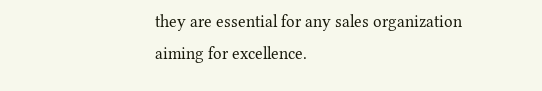they are essential for any sales organization aiming for excellence.